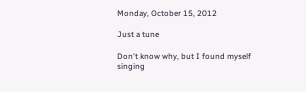Monday, October 15, 2012

Just a tune

Don't know why, but I found myself singing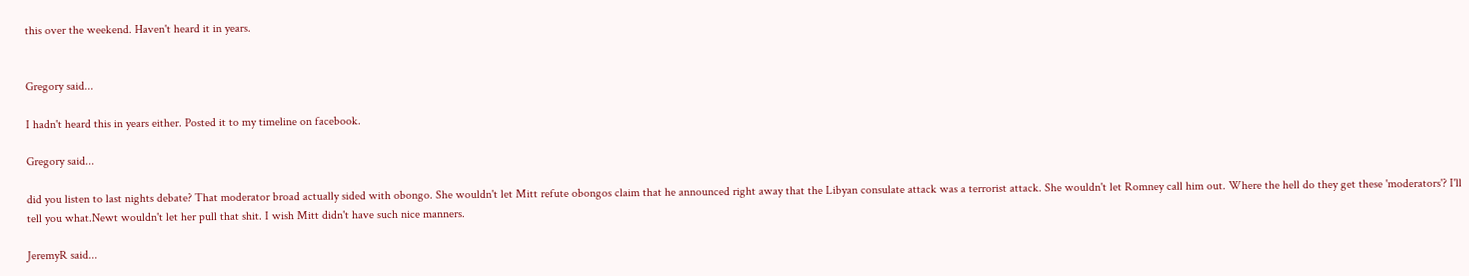this over the weekend. Haven't heard it in years.


Gregory said...

I hadn't heard this in years either. Posted it to my timeline on facebook.

Gregory said...

did you listen to last nights debate? That moderator broad actually sided with obongo. She wouldn't let Mitt refute obongos claim that he announced right away that the Libyan consulate attack was a terrorist attack. She wouldn't let Romney call him out. Where the hell do they get these 'moderators'? I'll tell you what.Newt wouldn't let her pull that shit. I wish Mitt didn't have such nice manners.

JeremyR said...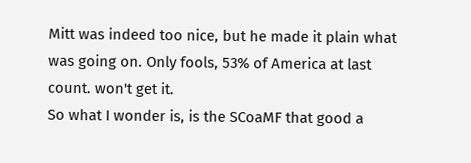Mitt was indeed too nice, but he made it plain what was going on. Only fools, 53% of America at last count. won't get it.
So what I wonder is, is the SCoaMF that good a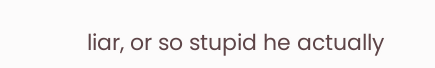liar, or so stupid he actually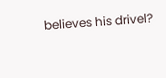believes his drivel?